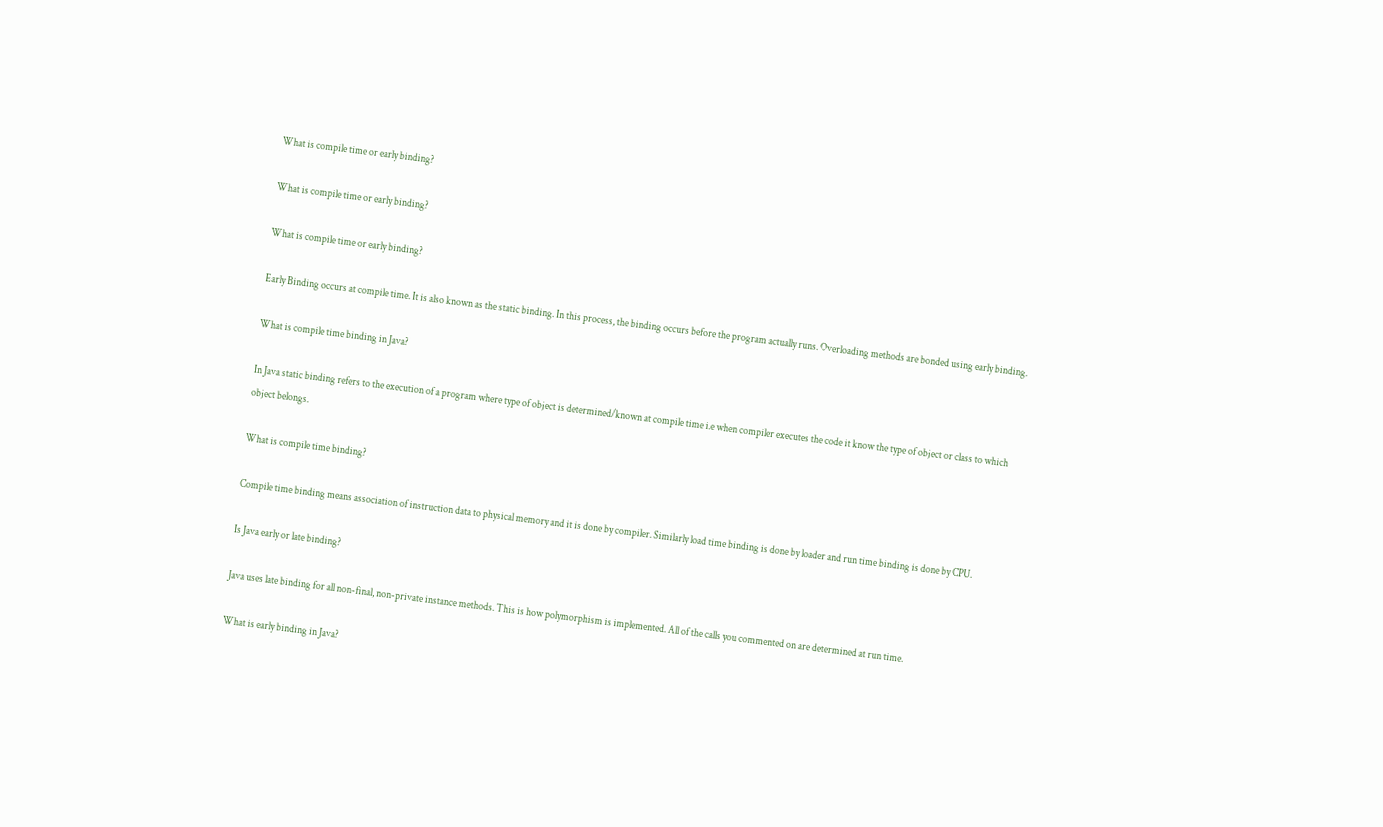What is compile time or early binding?

What is compile time or early binding?

What is compile time or early binding?

Early Binding occurs at compile time. It is also known as the static binding. In this process, the binding occurs before the program actually runs. Overloading methods are bonded using early binding.

What is compile time binding in Java?

In Java static binding refers to the execution of a program where type of object is determined/known at compile time i.e when compiler executes the code it know the type of object or class to which object belongs.

What is compile time binding?

Compile time binding means association of instruction data to physical memory and it is done by compiler. Similarly load time binding is done by loader and run time binding is done by CPU.

Is Java early or late binding?

Java uses late binding for all non-final, non-private instance methods. This is how polymorphism is implemented. All of the calls you commented on are determined at run time.

What is early binding in Java?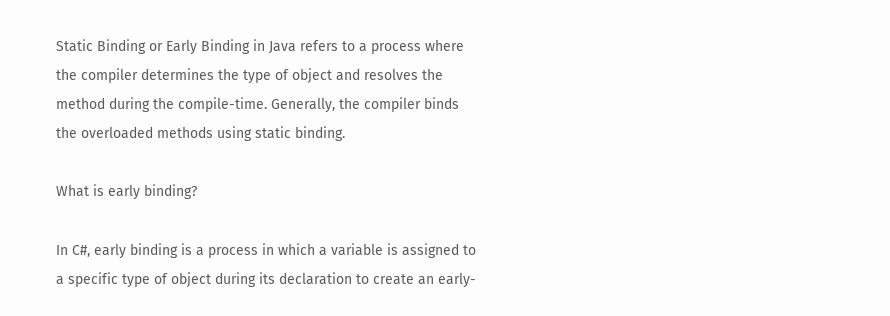Static Binding or Early Binding in Java refers to a process where the compiler determines the type of object and resolves the method during the compile-time. Generally, the compiler binds the overloaded methods using static binding.

What is early binding?

In C#, early binding is a process in which a variable is assigned to a specific type of object during its declaration to create an early-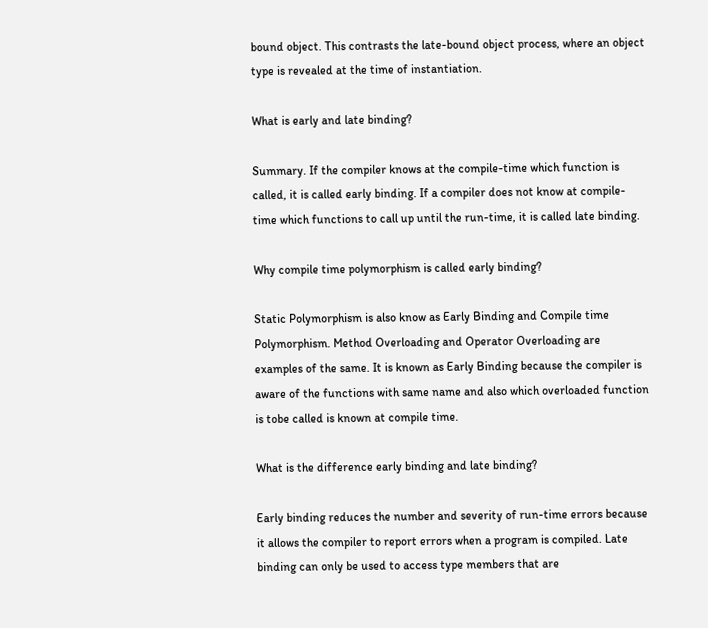bound object. This contrasts the late-bound object process, where an object type is revealed at the time of instantiation.

What is early and late binding?

Summary. If the compiler knows at the compile-time which function is called, it is called early binding. If a compiler does not know at compile-time which functions to call up until the run-time, it is called late binding.

Why compile time polymorphism is called early binding?

Static Polymorphism is also know as Early Binding and Compile time Polymorphism. Method Overloading and Operator Overloading are examples of the same. It is known as Early Binding because the compiler is aware of the functions with same name and also which overloaded function is tobe called is known at compile time.

What is the difference early binding and late binding?

Early binding reduces the number and severity of run-time errors because it allows the compiler to report errors when a program is compiled. Late binding can only be used to access type members that are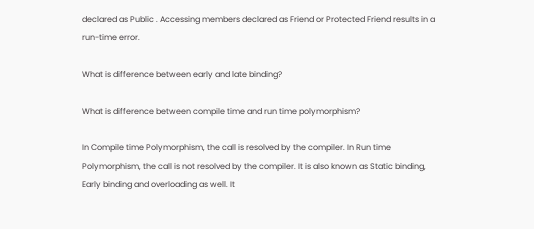declared as Public . Accessing members declared as Friend or Protected Friend results in a run-time error.

What is difference between early and late binding?

What is difference between compile time and run time polymorphism?

In Compile time Polymorphism, the call is resolved by the compiler. In Run time Polymorphism, the call is not resolved by the compiler. It is also known as Static binding, Early binding and overloading as well. It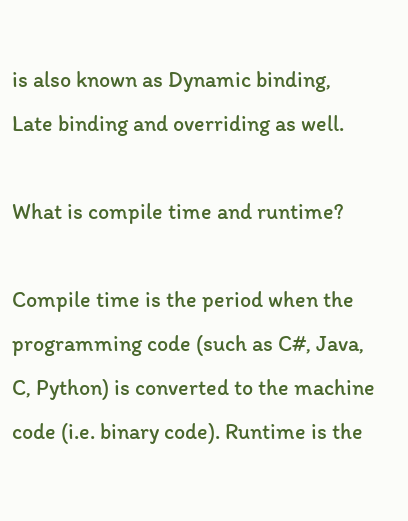is also known as Dynamic binding, Late binding and overriding as well.

What is compile time and runtime?

Compile time is the period when the programming code (such as C#, Java, C, Python) is converted to the machine code (i.e. binary code). Runtime is the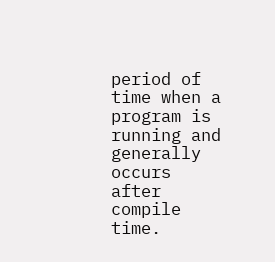period of time when a program is running and generally occurs after compile time.